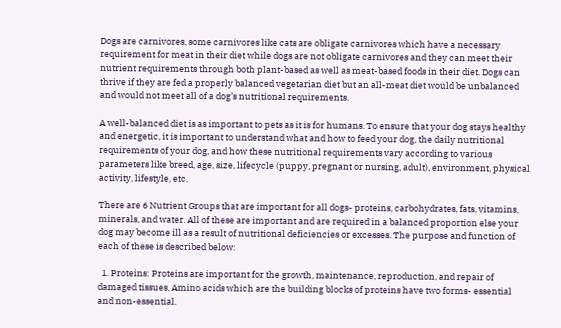Dogs are carnivores, some carnivores like cats are obligate carnivores which have a necessary requirement for meat in their diet while dogs are not obligate carnivores and they can meet their nutrient requirements through both plant-based as well as meat-based foods in their diet. Dogs can thrive if they are fed a properly balanced vegetarian diet but an all-meat diet would be unbalanced and would not meet all of a dog’s nutritional requirements.

A well-balanced diet is as important to pets as it is for humans. To ensure that your dog stays healthy and energetic, it is important to understand what and how to feed your dog, the daily nutritional requirements of your dog, and how these nutritional requirements vary according to various parameters like breed, age, size, lifecycle (puppy, pregnant or nursing, adult), environment, physical activity, lifestyle, etc.

There are 6 Nutrient Groups that are important for all dogs- proteins, carbohydrates, fats, vitamins, minerals, and water. All of these are important and are required in a balanced proportion else your dog may become ill as a result of nutritional deficiencies or excesses. The purpose and function of each of these is described below:

  1. Proteins: Proteins are important for the growth, maintenance, reproduction, and repair of damaged tissues. Amino acids which are the building blocks of proteins have two forms- essential and non-essential.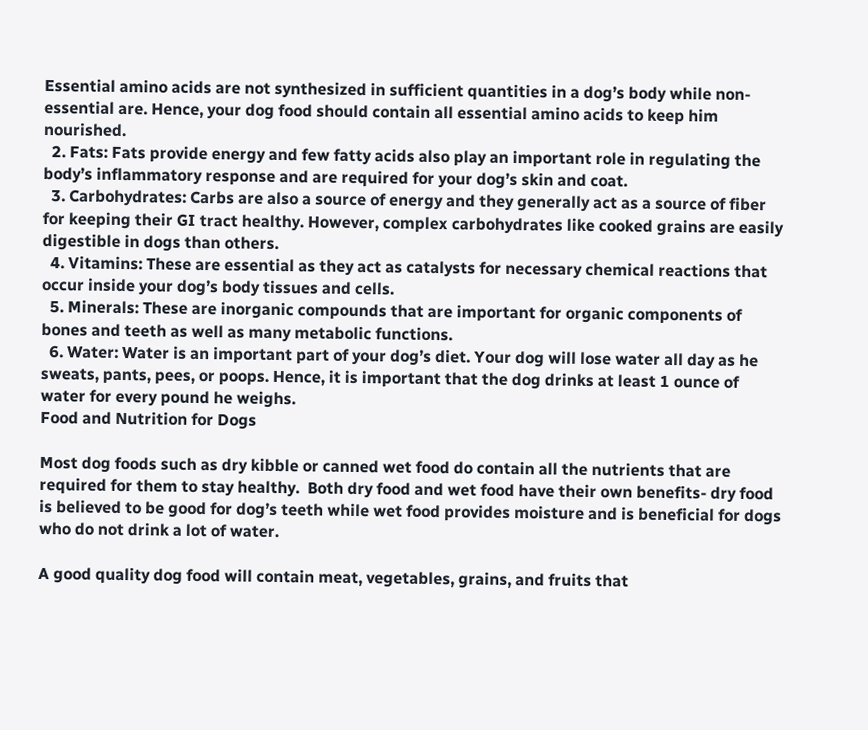Essential amino acids are not synthesized in sufficient quantities in a dog’s body while non-essential are. Hence, your dog food should contain all essential amino acids to keep him nourished.
  2. Fats: Fats provide energy and few fatty acids also play an important role in regulating the body’s inflammatory response and are required for your dog’s skin and coat.
  3. Carbohydrates: Carbs are also a source of energy and they generally act as a source of fiber for keeping their GI tract healthy. However, complex carbohydrates like cooked grains are easily digestible in dogs than others.
  4. Vitamins: These are essential as they act as catalysts for necessary chemical reactions that occur inside your dog’s body tissues and cells.
  5. Minerals: These are inorganic compounds that are important for organic components of bones and teeth as well as many metabolic functions.
  6. Water: Water is an important part of your dog’s diet. Your dog will lose water all day as he sweats, pants, pees, or poops. Hence, it is important that the dog drinks at least 1 ounce of water for every pound he weighs.
Food and Nutrition for Dogs

Most dog foods such as dry kibble or canned wet food do contain all the nutrients that are required for them to stay healthy.  Both dry food and wet food have their own benefits- dry food is believed to be good for dog’s teeth while wet food provides moisture and is beneficial for dogs who do not drink a lot of water.

A good quality dog food will contain meat, vegetables, grains, and fruits that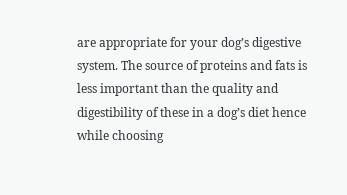are appropriate for your dog’s digestive system. The source of proteins and fats is less important than the quality and digestibility of these in a dog’s diet hence while choosing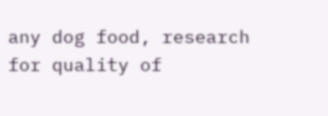any dog food, research for quality of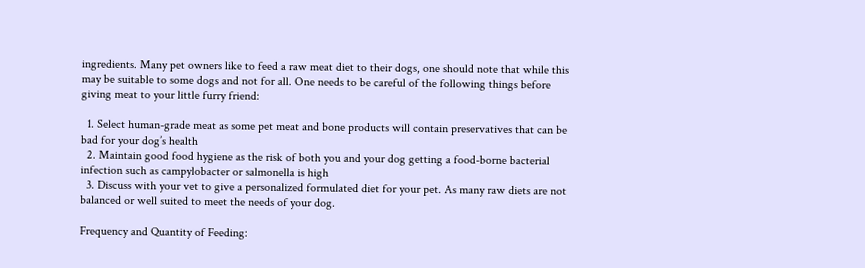ingredients. Many pet owners like to feed a raw meat diet to their dogs, one should note that while this may be suitable to some dogs and not for all. One needs to be careful of the following things before giving meat to your little furry friend:

  1. Select human-grade meat as some pet meat and bone products will contain preservatives that can be bad for your dog’s health
  2. Maintain good food hygiene as the risk of both you and your dog getting a food-borne bacterial infection such as campylobacter or salmonella is high
  3. Discuss with your vet to give a personalized formulated diet for your pet. As many raw diets are not balanced or well suited to meet the needs of your dog.

Frequency and Quantity of Feeding: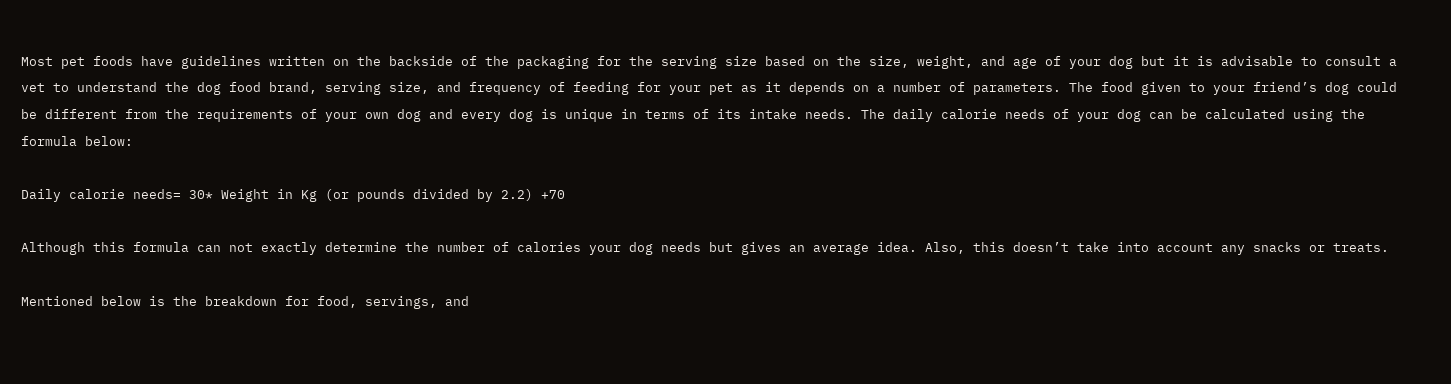Most pet foods have guidelines written on the backside of the packaging for the serving size based on the size, weight, and age of your dog but it is advisable to consult a vet to understand the dog food brand, serving size, and frequency of feeding for your pet as it depends on a number of parameters. The food given to your friend’s dog could be different from the requirements of your own dog and every dog is unique in terms of its intake needs. The daily calorie needs of your dog can be calculated using the formula below:

Daily calorie needs= 30* Weight in Kg (or pounds divided by 2.2) +70

Although this formula can not exactly determine the number of calories your dog needs but gives an average idea. Also, this doesn’t take into account any snacks or treats.

Mentioned below is the breakdown for food, servings, and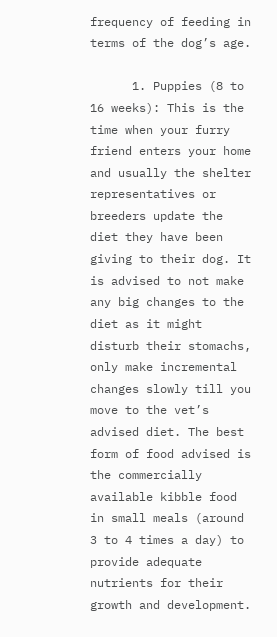frequency of feeding in terms of the dog’s age.

      1. Puppies (8 to 16 weeks): This is the time when your furry friend enters your home and usually the shelter representatives or breeders update the diet they have been giving to their dog. It is advised to not make any big changes to the diet as it might disturb their stomachs, only make incremental changes slowly till you move to the vet’s advised diet. The best form of food advised is the commercially available kibble food in small meals (around 3 to 4 times a day) to provide adequate nutrients for their growth and development.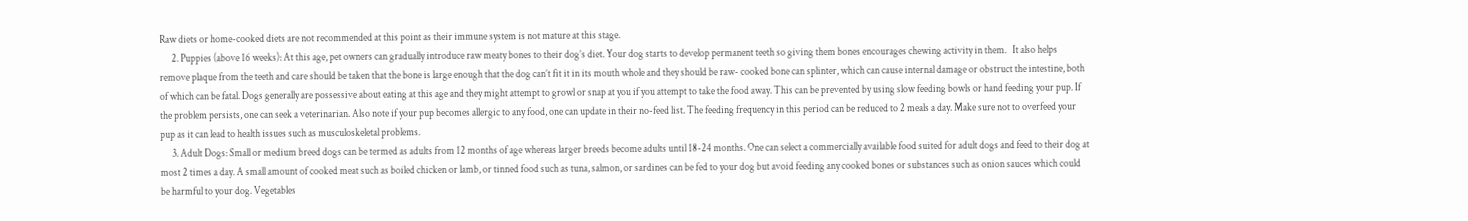Raw diets or home-cooked diets are not recommended at this point as their immune system is not mature at this stage.
      2. Puppies (above 16 weeks): At this age, pet owners can gradually introduce raw meaty bones to their dog’s diet. Your dog starts to develop permanent teeth so giving them bones encourages chewing activity in them.   It also helps remove plaque from the teeth and care should be taken that the bone is large enough that the dog can’t fit it in its mouth whole and they should be raw- cooked bone can splinter, which can cause internal damage or obstruct the intestine, both of which can be fatal. Dogs generally are possessive about eating at this age and they might attempt to growl or snap at you if you attempt to take the food away. This can be prevented by using slow feeding bowls or hand feeding your pup. If the problem persists, one can seek a veterinarian. Also note if your pup becomes allergic to any food, one can update in their no-feed list. The feeding frequency in this period can be reduced to 2 meals a day. Make sure not to overfeed your pup as it can lead to health issues such as musculoskeletal problems.
      3. Adult Dogs: Small or medium breed dogs can be termed as adults from 12 months of age whereas larger breeds become adults until 18-24 months. One can select a commercially available food suited for adult dogs and feed to their dog at most 2 times a day. A small amount of cooked meat such as boiled chicken or lamb, or tinned food such as tuna, salmon, or sardines can be fed to your dog but avoid feeding any cooked bones or substances such as onion sauces which could be harmful to your dog. Vegetables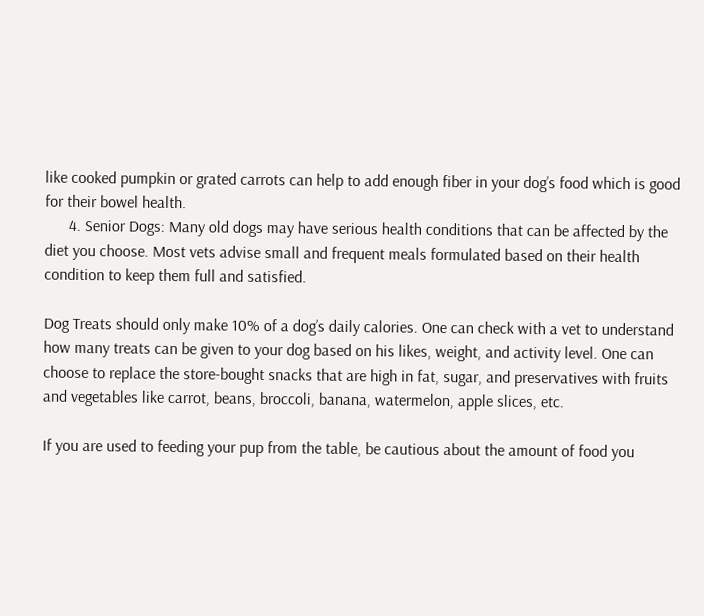like cooked pumpkin or grated carrots can help to add enough fiber in your dog’s food which is good for their bowel health.
      4. Senior Dogs: Many old dogs may have serious health conditions that can be affected by the diet you choose. Most vets advise small and frequent meals formulated based on their health condition to keep them full and satisfied.

Dog Treats should only make 10% of a dog’s daily calories. One can check with a vet to understand how many treats can be given to your dog based on his likes, weight, and activity level. One can choose to replace the store-bought snacks that are high in fat, sugar, and preservatives with fruits and vegetables like carrot, beans, broccoli, banana, watermelon, apple slices, etc.

If you are used to feeding your pup from the table, be cautious about the amount of food you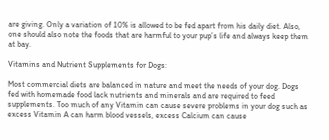are giving. Only a variation of 10% is allowed to be fed apart from his daily diet. Also, one should also note the foods that are harmful to your pup’s life and always keep them at bay.

Vitamins and Nutrient Supplements for Dogs:

Most commercial diets are balanced in nature and meet the needs of your dog. Dogs fed with homemade food lack nutrients and minerals and are required to feed supplements. Too much of any Vitamin can cause severe problems in your dog such as excess Vitamin A can harm blood vessels, excess Calcium can cause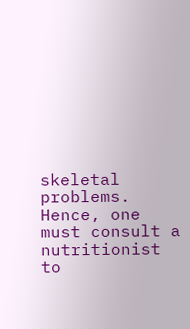skeletal problems. Hence, one must consult a nutritionist to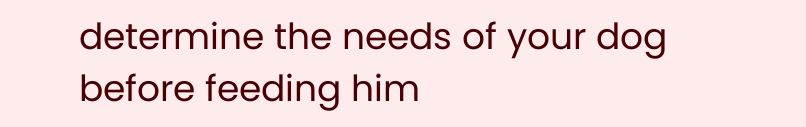determine the needs of your dog before feeding him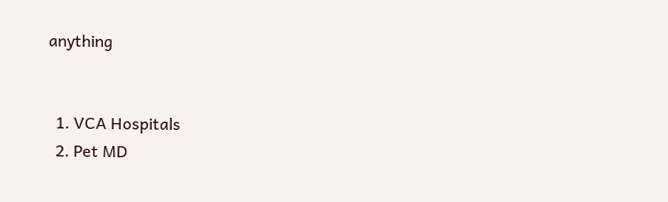anything


  1. VCA Hospitals
  2. Pet MD